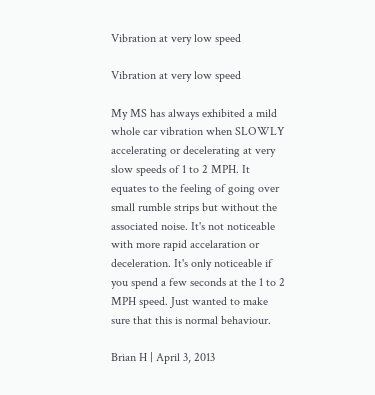Vibration at very low speed

Vibration at very low speed

My MS has always exhibited a mild whole car vibration when SLOWLY accelerating or decelerating at very slow speeds of 1 to 2 MPH. It equates to the feeling of going over small rumble strips but without the associated noise. It's not noticeable with more rapid accelaration or deceleration. It's only noticeable if you spend a few seconds at the 1 to 2 MPH speed. Just wanted to make sure that this is normal behaviour.

Brian H | April 3, 2013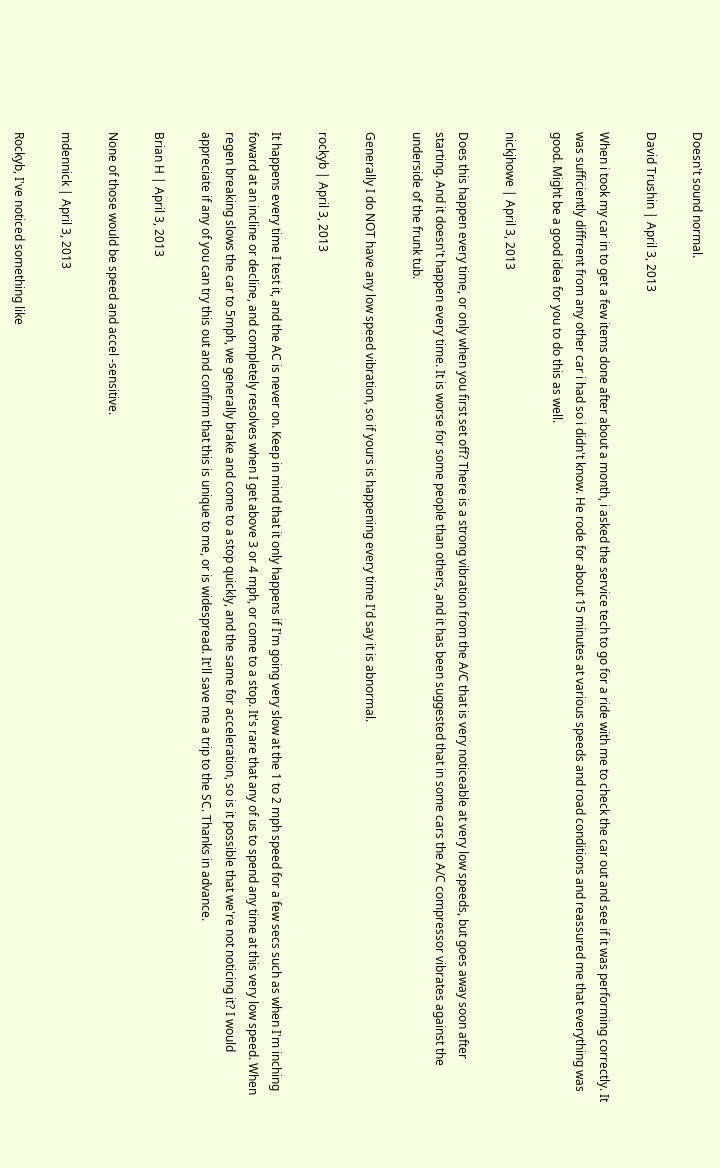Doesn't sound normal.

David Trushin | April 3, 2013

When i took my car in to get a few items done after about a month, i asked the service tech to go for a ride with me to check the car out and see if it was performing correctly. It was sufficiently diffrrent from any other car i had so i didn't know. He rode for about 15 minutes at various speeds and road conditions and reassured me that everything was good. Might be a good idea for you to do this as well.

nickjhowe | April 3, 2013

Does this happen every time, or only when you first set off? There is a strong vibration from the A/C that is very noticeable at very low speeds, but goes away soon after starting. And it doesn't happen every time. It is worse for some people than others, and it has been suggested that in some cars the A/C compressor vibrates against the underside of the frunk tub.

Generally I do NOT have any low speed vibration, so if yours is happening every time I'd say it is abnormal.

rockyb | April 3, 2013

It happens every time I test it, and the AC is never on. Keep in mind that it only happens if I'm going very slow at the 1 to 2 mph speed for a few secs such as when I'm inching foward at an incline or decline, and completely resolves when I get above 3 or 4 mph, or come to a stop. It's rare that any of us to spend any time at this very low speed. When regen breaking slows the car to 5mph, we generally brake and come to a stop quickly, and the same for acceleration, so is it possible that we're not noticing it? I would appreciate if any of you can try this out and confirm that this is unique to me, or is widespread. It'll save me a trip to the SC. Thanks in advance.

Brian H | April 3, 2013

None of those would be speed and accel -sensitive.

mdennick | April 3, 2013

Rockyb, I've noticed something like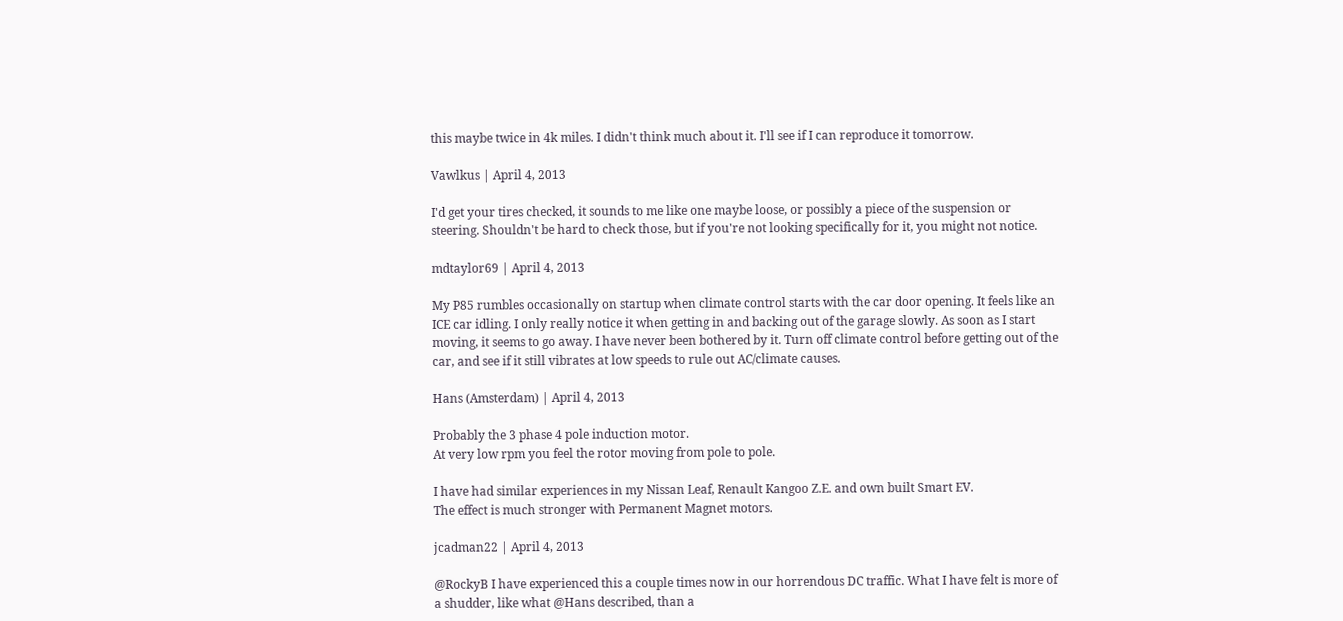this maybe twice in 4k miles. I didn't think much about it. I'll see if I can reproduce it tomorrow.

Vawlkus | April 4, 2013

I'd get your tires checked, it sounds to me like one maybe loose, or possibly a piece of the suspension or steering. Shouldn't be hard to check those, but if you're not looking specifically for it, you might not notice.

mdtaylor69 | April 4, 2013

My P85 rumbles occasionally on startup when climate control starts with the car door opening. It feels like an ICE car idling. I only really notice it when getting in and backing out of the garage slowly. As soon as I start moving, it seems to go away. I have never been bothered by it. Turn off climate control before getting out of the car, and see if it still vibrates at low speeds to rule out AC/climate causes.

Hans (Amsterdam) | April 4, 2013

Probably the 3 phase 4 pole induction motor.
At very low rpm you feel the rotor moving from pole to pole.

I have had similar experiences in my Nissan Leaf, Renault Kangoo Z.E. and own built Smart EV.
The effect is much stronger with Permanent Magnet motors.

jcadman22 | April 4, 2013

@RockyB I have experienced this a couple times now in our horrendous DC traffic. What I have felt is more of a shudder, like what @Hans described, than a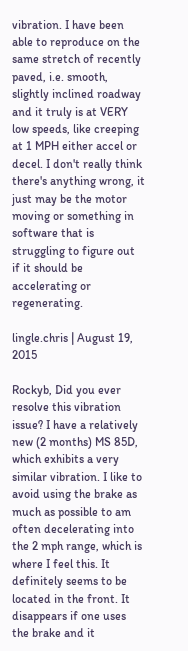vibration. I have been able to reproduce on the same stretch of recently paved, i.e. smooth, slightly inclined roadway and it truly is at VERY low speeds, like creeping at 1 MPH either accel or decel. I don't really think there's anything wrong, it just may be the motor moving or something in software that is struggling to figure out if it should be accelerating or regenerating.

lingle.chris | August 19, 2015

Rockyb, Did you ever resolve this vibration issue? I have a relatively new (2 months) MS 85D, which exhibits a very similar vibration. I like to avoid using the brake as much as possible to am often decelerating into the 2 mph range, which is where I feel this. It definitely seems to be located in the front. It disappears if one uses the brake and it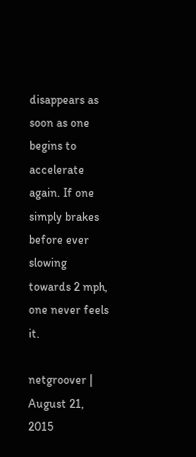disappears as soon as one begins to accelerate again. If one simply brakes before ever slowing towards 2 mph, one never feels it.

netgroover | August 21, 2015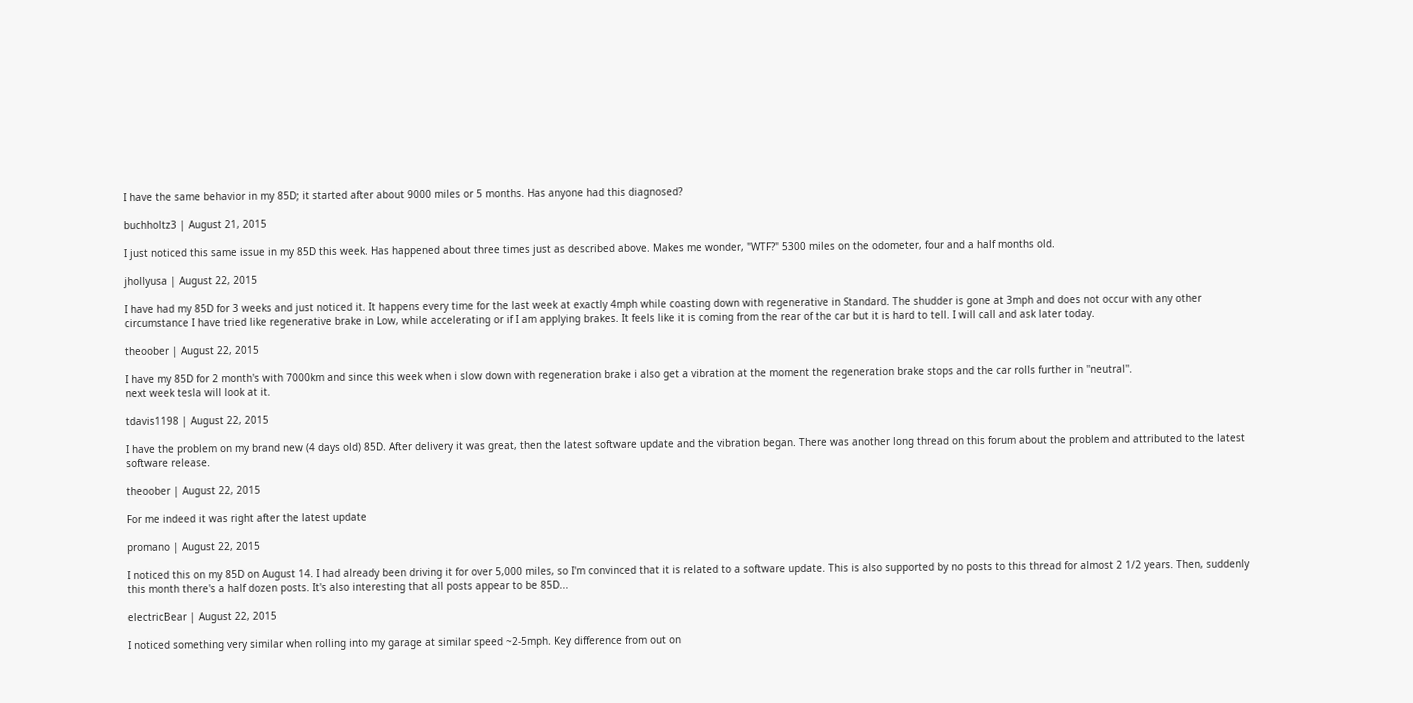I have the same behavior in my 85D; it started after about 9000 miles or 5 months. Has anyone had this diagnosed?

buchholtz3 | August 21, 2015

I just noticed this same issue in my 85D this week. Has happened about three times just as described above. Makes me wonder, "WTF?" 5300 miles on the odometer, four and a half months old.

jhollyusa | August 22, 2015

I have had my 85D for 3 weeks and just noticed it. It happens every time for the last week at exactly 4mph while coasting down with regenerative in Standard. The shudder is gone at 3mph and does not occur with any other circumstance I have tried like regenerative brake in Low, while accelerating or if I am applying brakes. It feels like it is coming from the rear of the car but it is hard to tell. I will call and ask later today.

theoober | August 22, 2015

I have my 85D for 2 month's with 7000km and since this week when i slow down with regeneration brake i also get a vibration at the moment the regeneration brake stops and the car rolls further in ''neutral''.
next week tesla will look at it.

tdavis1198 | August 22, 2015

I have the problem on my brand new (4 days old) 85D. After delivery it was great, then the latest software update and the vibration began. There was another long thread on this forum about the problem and attributed to the latest software release.

theoober | August 22, 2015

For me indeed it was right after the latest update

promano | August 22, 2015

I noticed this on my 85D on August 14. I had already been driving it for over 5,000 miles, so I'm convinced that it is related to a software update. This is also supported by no posts to this thread for almost 2 1/2 years. Then, suddenly this month there's a half dozen posts. It's also interesting that all posts appear to be 85D...

electricBear | August 22, 2015

I noticed something very similar when rolling into my garage at similar speed ~2-5mph. Key difference from out on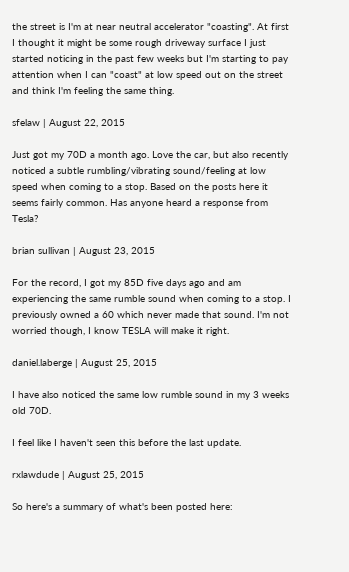the street is I'm at near neutral accelerator "coasting". At first I thought it might be some rough driveway surface I just started noticing in the past few weeks but I'm starting to pay attention when I can "coast" at low speed out on the street and think I'm feeling the same thing.

sfelaw | August 22, 2015

Just got my 70D a month ago. Love the car, but also recently noticed a subtle rumbling/vibrating sound/feeling at low speed when coming to a stop. Based on the posts here it seems fairly common. Has anyone heard a response from Tesla?

brian sullivan | August 23, 2015

For the record, I got my 85D five days ago and am experiencing the same rumble sound when coming to a stop. I previously owned a 60 which never made that sound. I'm not worried though, I know TESLA will make it right.

daniel.laberge | August 25, 2015

I have also noticed the same low rumble sound in my 3 weeks old 70D.

I feel like I haven't seen this before the last update.

rxlawdude | August 25, 2015

So here's a summary of what's been posted here: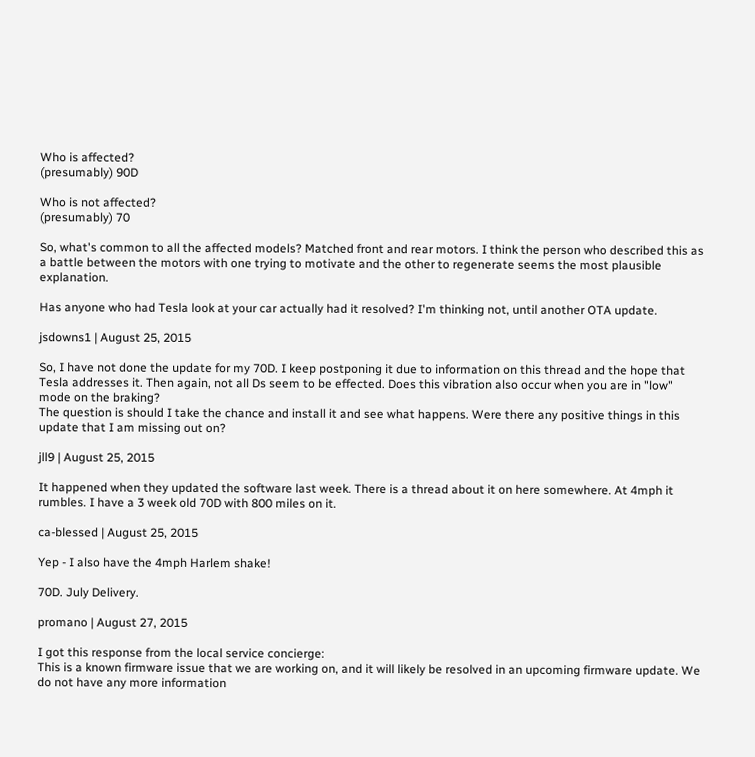Who is affected?
(presumably) 90D

Who is not affected?
(presumably) 70

So, what's common to all the affected models? Matched front and rear motors. I think the person who described this as a battle between the motors with one trying to motivate and the other to regenerate seems the most plausible explanation.

Has anyone who had Tesla look at your car actually had it resolved? I'm thinking not, until another OTA update.

jsdowns1 | August 25, 2015

So, I have not done the update for my 70D. I keep postponing it due to information on this thread and the hope that Tesla addresses it. Then again, not all Ds seem to be effected. Does this vibration also occur when you are in "low" mode on the braking?
The question is should I take the chance and install it and see what happens. Were there any positive things in this update that I am missing out on?

jll9 | August 25, 2015

It happened when they updated the software last week. There is a thread about it on here somewhere. At 4mph it rumbles. I have a 3 week old 70D with 800 miles on it.

ca-blessed | August 25, 2015

Yep - I also have the 4mph Harlem shake!

70D. July Delivery.

promano | August 27, 2015

I got this response from the local service concierge:
This is a known firmware issue that we are working on, and it will likely be resolved in an upcoming firmware update. We do not have any more information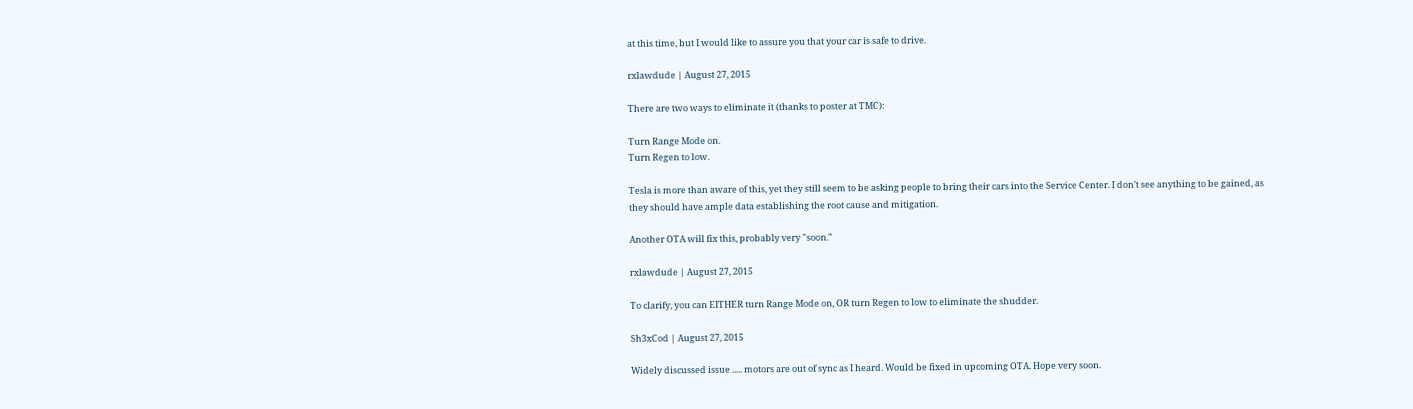at this time, but I would like to assure you that your car is safe to drive.

rxlawdude | August 27, 2015

There are two ways to eliminate it (thanks to poster at TMC):

Turn Range Mode on.
Turn Regen to low.

Tesla is more than aware of this, yet they still seem to be asking people to bring their cars into the Service Center. I don't see anything to be gained, as they should have ample data establishing the root cause and mitigation.

Another OTA will fix this, probably very "soon."

rxlawdude | August 27, 2015

To clarify, you can EITHER turn Range Mode on, OR turn Regen to low to eliminate the shudder.

Sh3xCod | August 27, 2015

Widely discussed issue ..... motors are out of sync as I heard. Would be fixed in upcoming OTA. Hope very soon.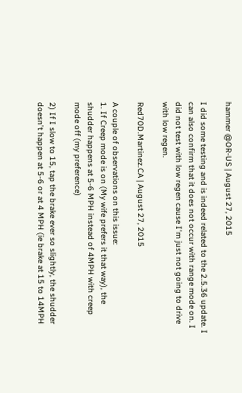hammer @OR-US | August 27, 2015

I did some testing and is indeed related to the 2.5.36 update. I can also confirm that it does not occur with range mode on. I did not test with low regen cause I'm just not going to drive with low regen.

Red70D.Martinez.CA | August 27, 2015

A couple of observations on this issue:
1. If Creep mode is on (My wife prefers it that way), the shudder happens at 5-6 MPH instead of 4MPH with creep mode off (my preference)

2) If I slow to 15, tap the brake ever so slightly, the shudder doesn't happen at 5-6 or at 4 MPH (ie brake at 15 to 14MPH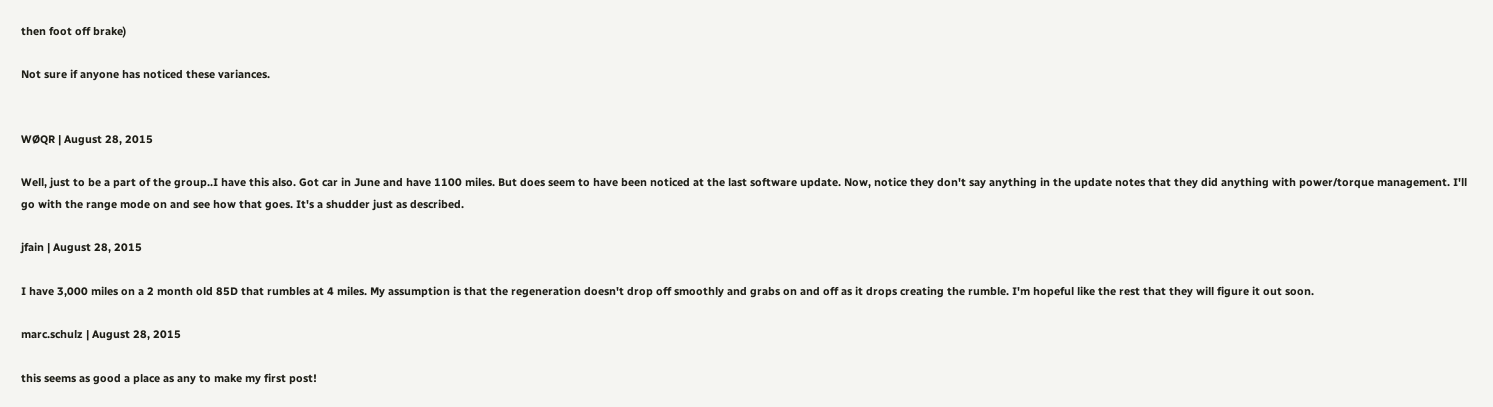then foot off brake)

Not sure if anyone has noticed these variances.


WØQR | August 28, 2015

Well, just to be a part of the group..I have this also. Got car in June and have 1100 miles. But does seem to have been noticed at the last software update. Now, notice they don't say anything in the update notes that they did anything with power/torque management. I'll go with the range mode on and see how that goes. It's a shudder just as described.

jfain | August 28, 2015

I have 3,000 miles on a 2 month old 85D that rumbles at 4 miles. My assumption is that the regeneration doesn't drop off smoothly and grabs on and off as it drops creating the rumble. I'm hopeful like the rest that they will figure it out soon.

marc.schulz | August 28, 2015

this seems as good a place as any to make my first post!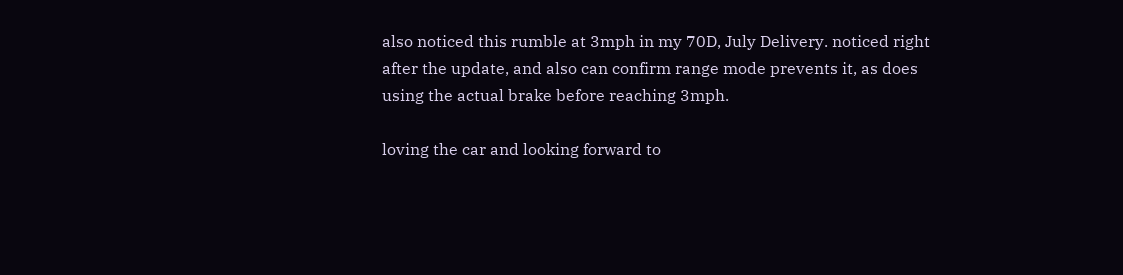also noticed this rumble at 3mph in my 70D, July Delivery. noticed right after the update, and also can confirm range mode prevents it, as does using the actual brake before reaching 3mph.

loving the car and looking forward to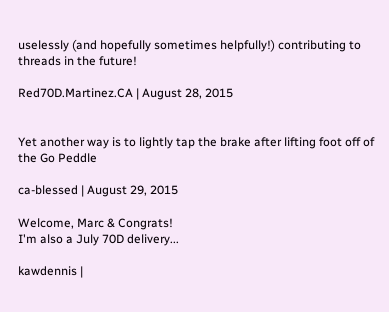uselessly (and hopefully sometimes helpfully!) contributing to threads in the future!

Red70D.Martinez.CA | August 28, 2015


Yet another way is to lightly tap the brake after lifting foot off of the Go Peddle

ca-blessed | August 29, 2015

Welcome, Marc & Congrats!
I'm also a July 70D delivery...

kawdennis |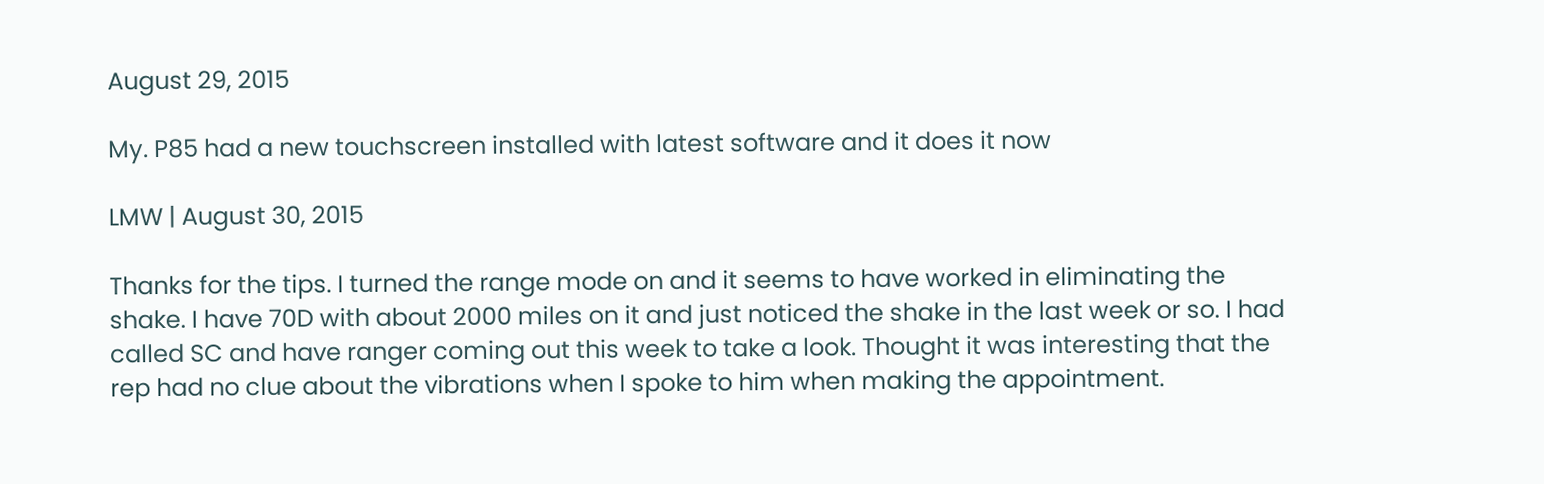August 29, 2015

My. P85 had a new touchscreen installed with latest software and it does it now

LMW | August 30, 2015

Thanks for the tips. I turned the range mode on and it seems to have worked in eliminating the shake. I have 70D with about 2000 miles on it and just noticed the shake in the last week or so. I had called SC and have ranger coming out this week to take a look. Thought it was interesting that the rep had no clue about the vibrations when I spoke to him when making the appointment.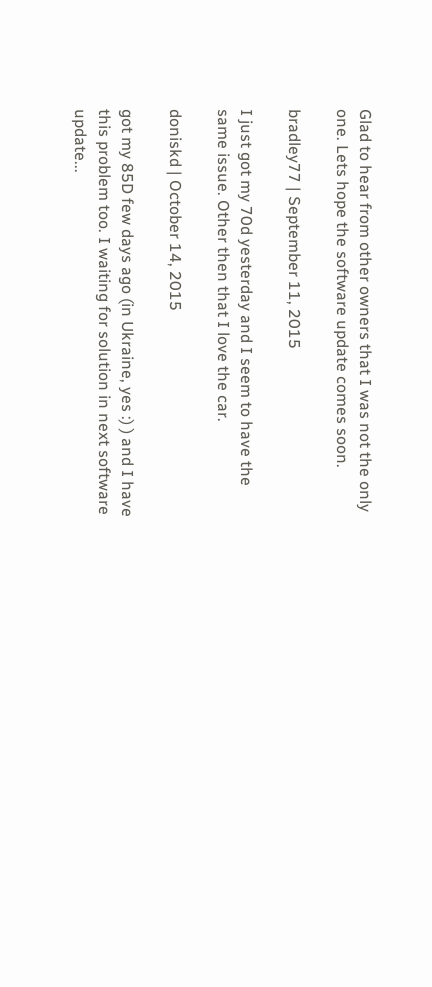Glad to hear from other owners that I was not the only one. Lets hope the software update comes soon.

bradley77 | September 11, 2015

I just got my 70d yesterday and I seem to have the same issue. Other then that I love the car.

doniskd | October 14, 2015

got my 85D few days ago (in Ukraine, yes :) ) and I have this problem too. I waiting for solution in next software update...